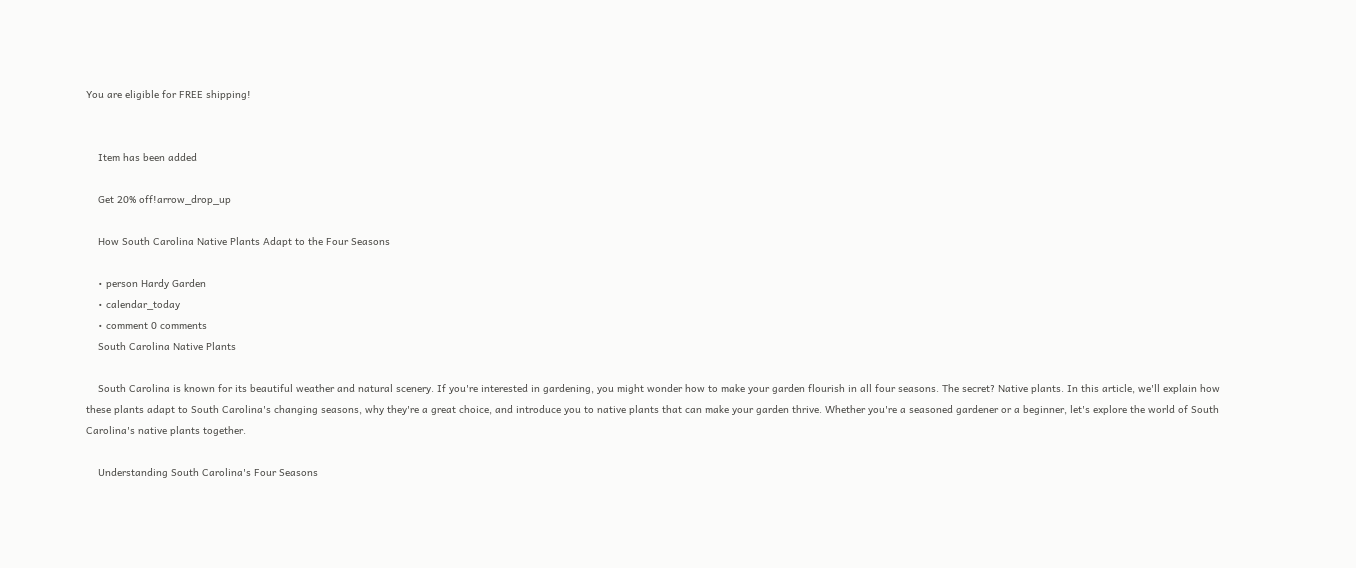You are eligible for FREE shipping!


    Item has been added

    Get 20% off!arrow_drop_up

    How South Carolina Native Plants Adapt to the Four Seasons

    • person Hardy Garden
    • calendar_today
    • comment 0 comments
    South Carolina Native Plants

    South Carolina is known for its beautiful weather and natural scenery. If you're interested in gardening, you might wonder how to make your garden flourish in all four seasons. The secret? Native plants. In this article, we'll explain how these plants adapt to South Carolina's changing seasons, why they're a great choice, and introduce you to native plants that can make your garden thrive. Whether you're a seasoned gardener or a beginner, let's explore the world of South Carolina's native plants together.

    Understanding South Carolina's Four Seasons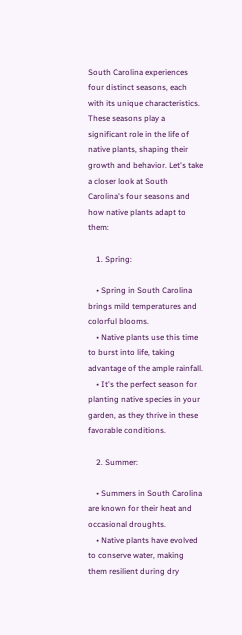South Carolina experiences four distinct seasons, each with its unique characteristics. These seasons play a significant role in the life of native plants, shaping their growth and behavior. Let's take a closer look at South Carolina's four seasons and how native plants adapt to them:

    1. Spring:

    • Spring in South Carolina brings mild temperatures and colorful blooms.
    • Native plants use this time to burst into life, taking advantage of the ample rainfall.
    • It's the perfect season for planting native species in your garden, as they thrive in these favorable conditions.

    2. Summer:

    • Summers in South Carolina are known for their heat and occasional droughts.
    • Native plants have evolved to conserve water, making them resilient during dry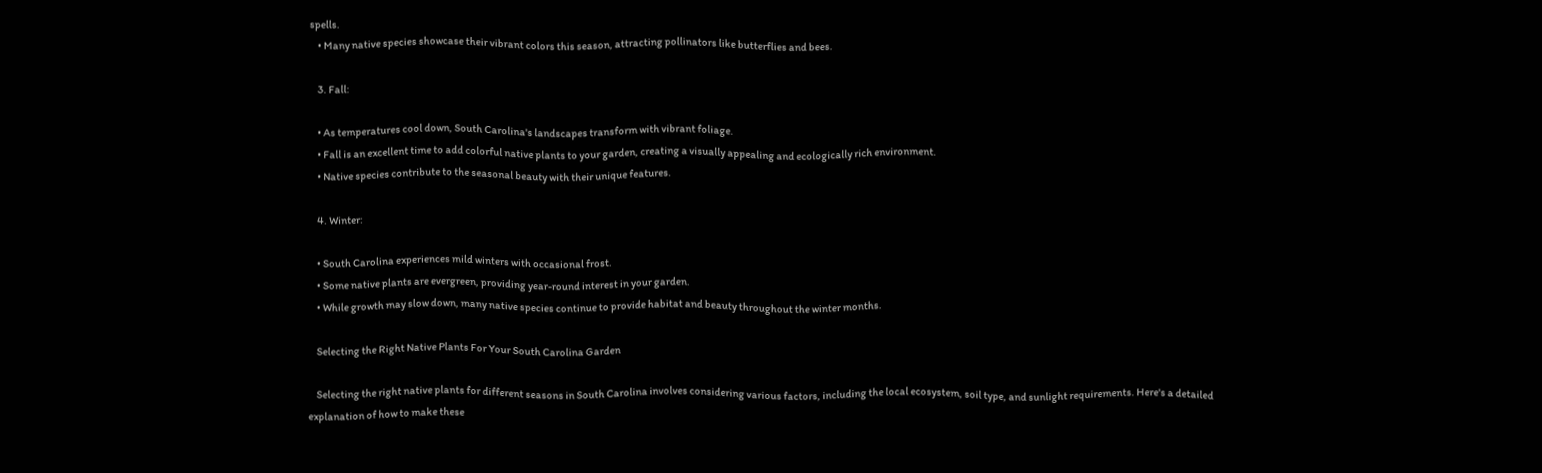spells.
    • Many native species showcase their vibrant colors this season, attracting pollinators like butterflies and bees.

    3. Fall:

    • As temperatures cool down, South Carolina's landscapes transform with vibrant foliage.
    • Fall is an excellent time to add colorful native plants to your garden, creating a visually appealing and ecologically rich environment.
    • Native species contribute to the seasonal beauty with their unique features.

    4. Winter:

    • South Carolina experiences mild winters with occasional frost.
    • Some native plants are evergreen, providing year-round interest in your garden.
    • While growth may slow down, many native species continue to provide habitat and beauty throughout the winter months.

    Selecting the Right Native Plants For Your South Carolina Garden

    Selecting the right native plants for different seasons in South Carolina involves considering various factors, including the local ecosystem, soil type, and sunlight requirements. Here's a detailed explanation of how to make these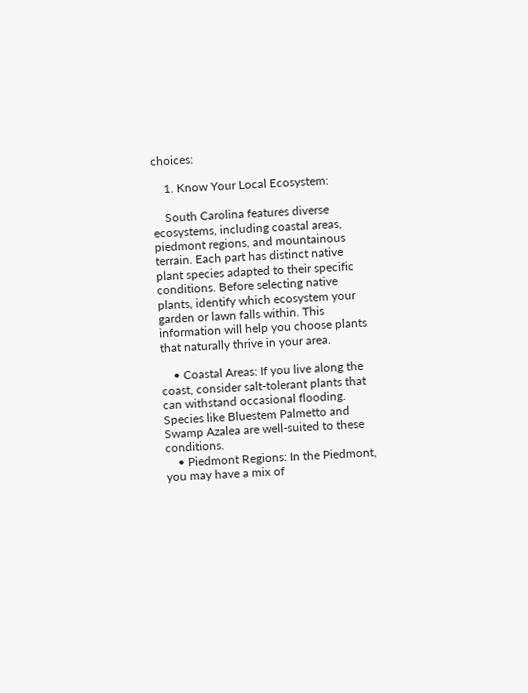choices:

    1. Know Your Local Ecosystem:

    South Carolina features diverse ecosystems, including coastal areas, piedmont regions, and mountainous terrain. Each part has distinct native plant species adapted to their specific conditions. Before selecting native plants, identify which ecosystem your garden or lawn falls within. This information will help you choose plants that naturally thrive in your area.

    • Coastal Areas: If you live along the coast, consider salt-tolerant plants that can withstand occasional flooding. Species like Bluestem Palmetto and Swamp Azalea are well-suited to these conditions.
    • Piedmont Regions: In the Piedmont, you may have a mix of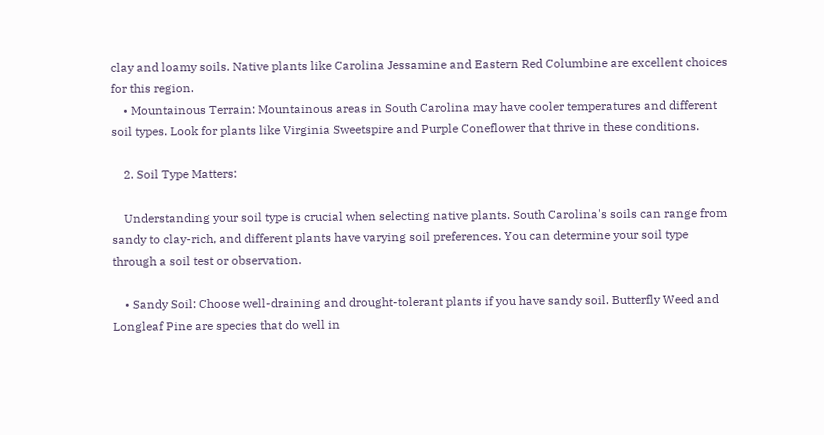clay and loamy soils. Native plants like Carolina Jessamine and Eastern Red Columbine are excellent choices for this region.
    • Mountainous Terrain: Mountainous areas in South Carolina may have cooler temperatures and different soil types. Look for plants like Virginia Sweetspire and Purple Coneflower that thrive in these conditions.

    2. Soil Type Matters:

    Understanding your soil type is crucial when selecting native plants. South Carolina's soils can range from sandy to clay-rich, and different plants have varying soil preferences. You can determine your soil type through a soil test or observation.

    • Sandy Soil: Choose well-draining and drought-tolerant plants if you have sandy soil. Butterfly Weed and Longleaf Pine are species that do well in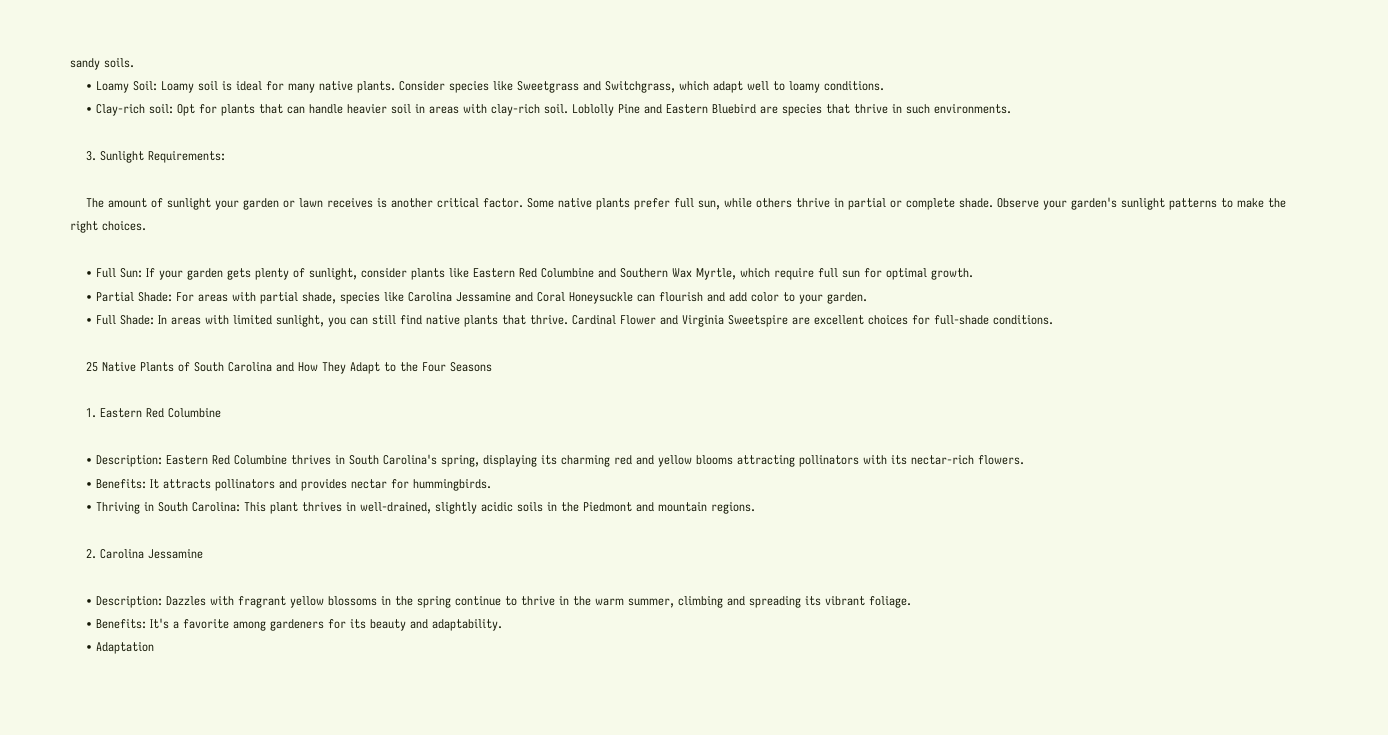sandy soils.
    • Loamy Soil: Loamy soil is ideal for many native plants. Consider species like Sweetgrass and Switchgrass, which adapt well to loamy conditions.
    • Clay-rich soil: Opt for plants that can handle heavier soil in areas with clay-rich soil. Loblolly Pine and Eastern Bluebird are species that thrive in such environments.

    3. Sunlight Requirements:

    The amount of sunlight your garden or lawn receives is another critical factor. Some native plants prefer full sun, while others thrive in partial or complete shade. Observe your garden's sunlight patterns to make the right choices.

    • Full Sun: If your garden gets plenty of sunlight, consider plants like Eastern Red Columbine and Southern Wax Myrtle, which require full sun for optimal growth.
    • Partial Shade: For areas with partial shade, species like Carolina Jessamine and Coral Honeysuckle can flourish and add color to your garden.
    • Full Shade: In areas with limited sunlight, you can still find native plants that thrive. Cardinal Flower and Virginia Sweetspire are excellent choices for full-shade conditions.

    25 Native Plants of South Carolina and How They Adapt to the Four Seasons

    1. Eastern Red Columbine

    • Description: Eastern Red Columbine thrives in South Carolina's spring, displaying its charming red and yellow blooms attracting pollinators with its nectar-rich flowers.
    • Benefits: It attracts pollinators and provides nectar for hummingbirds.
    • Thriving in South Carolina: This plant thrives in well-drained, slightly acidic soils in the Piedmont and mountain regions.

    2. Carolina Jessamine

    • Description: Dazzles with fragrant yellow blossoms in the spring continue to thrive in the warm summer, climbing and spreading its vibrant foliage.
    • Benefits: It's a favorite among gardeners for its beauty and adaptability.
    • Adaptation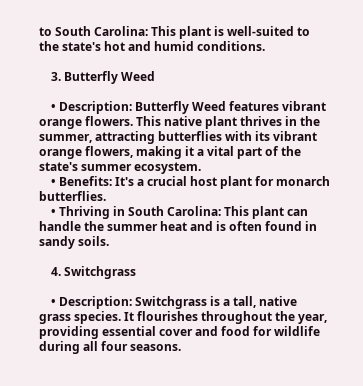to South Carolina: This plant is well-suited to the state's hot and humid conditions.

    3. Butterfly Weed

    • Description: Butterfly Weed features vibrant orange flowers. This native plant thrives in the summer, attracting butterflies with its vibrant orange flowers, making it a vital part of the state's summer ecosystem.
    • Benefits: It's a crucial host plant for monarch butterflies.
    • Thriving in South Carolina: This plant can handle the summer heat and is often found in sandy soils.

    4. Switchgrass

    • Description: Switchgrass is a tall, native grass species. It flourishes throughout the year, providing essential cover and food for wildlife during all four seasons.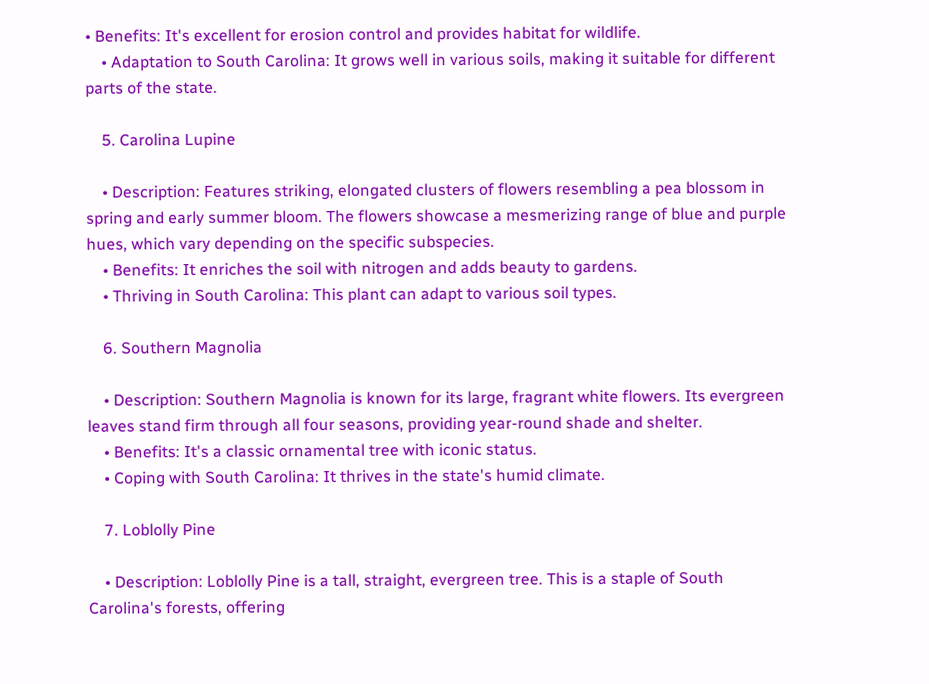• Benefits: It's excellent for erosion control and provides habitat for wildlife.
    • Adaptation to South Carolina: It grows well in various soils, making it suitable for different parts of the state.

    5. Carolina Lupine

    • Description: Features striking, elongated clusters of flowers resembling a pea blossom in spring and early summer bloom. The flowers showcase a mesmerizing range of blue and purple hues, which vary depending on the specific subspecies.
    • Benefits: It enriches the soil with nitrogen and adds beauty to gardens.
    • Thriving in South Carolina: This plant can adapt to various soil types.

    6. Southern Magnolia

    • Description: Southern Magnolia is known for its large, fragrant white flowers. Its evergreen leaves stand firm through all four seasons, providing year-round shade and shelter.
    • Benefits: It's a classic ornamental tree with iconic status.
    • Coping with South Carolina: It thrives in the state's humid climate.

    7. Loblolly Pine

    • Description: Loblolly Pine is a tall, straight, evergreen tree. This is a staple of South Carolina's forests, offering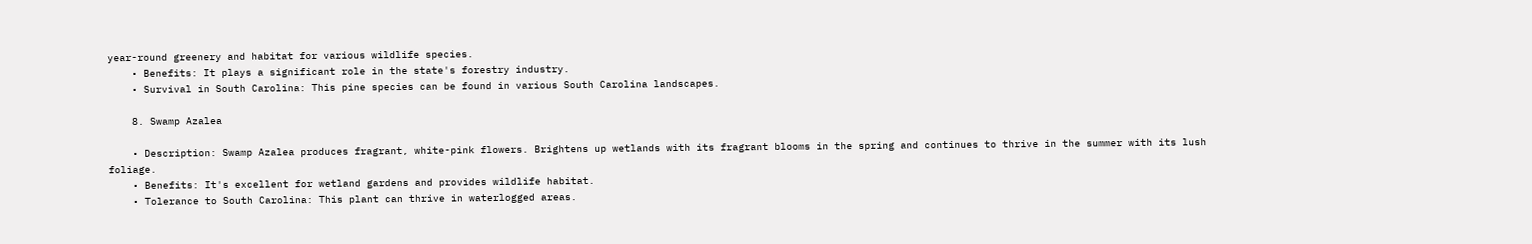year-round greenery and habitat for various wildlife species.
    • Benefits: It plays a significant role in the state's forestry industry.
    • Survival in South Carolina: This pine species can be found in various South Carolina landscapes.

    8. Swamp Azalea

    • Description: Swamp Azalea produces fragrant, white-pink flowers. Brightens up wetlands with its fragrant blooms in the spring and continues to thrive in the summer with its lush foliage.
    • Benefits: It's excellent for wetland gardens and provides wildlife habitat.
    • Tolerance to South Carolina: This plant can thrive in waterlogged areas.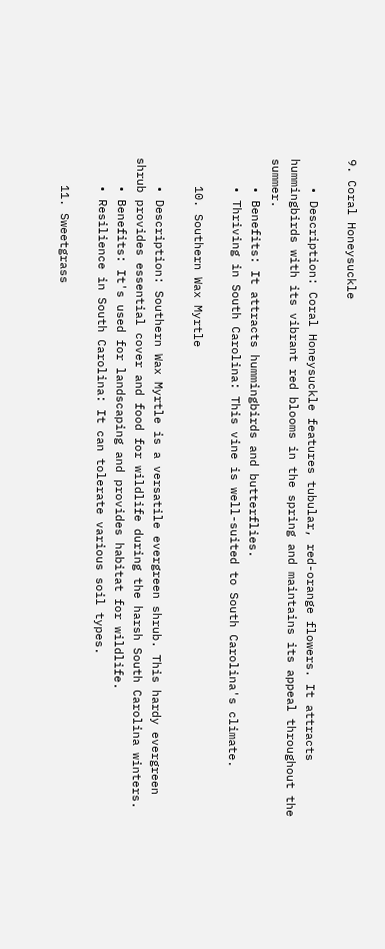9. Coral Honeysuckle

    • Description: Coral Honeysuckle features tubular, red-orange flowers. It attracts hummingbirds with its vibrant red blooms in the spring and maintains its appeal throughout the summer.
    • Benefits: It attracts hummingbirds and butterflies.
    • Thriving in South Carolina: This vine is well-suited to South Carolina's climate.

    10. Southern Wax Myrtle

    • Description: Southern Wax Myrtle is a versatile evergreen shrub. This hardy evergreen shrub provides essential cover and food for wildlife during the harsh South Carolina winters.
    • Benefits: It's used for landscaping and provides habitat for wildlife.
    • Resilience in South Carolina: It can tolerate various soil types.

    11. Sweetgrass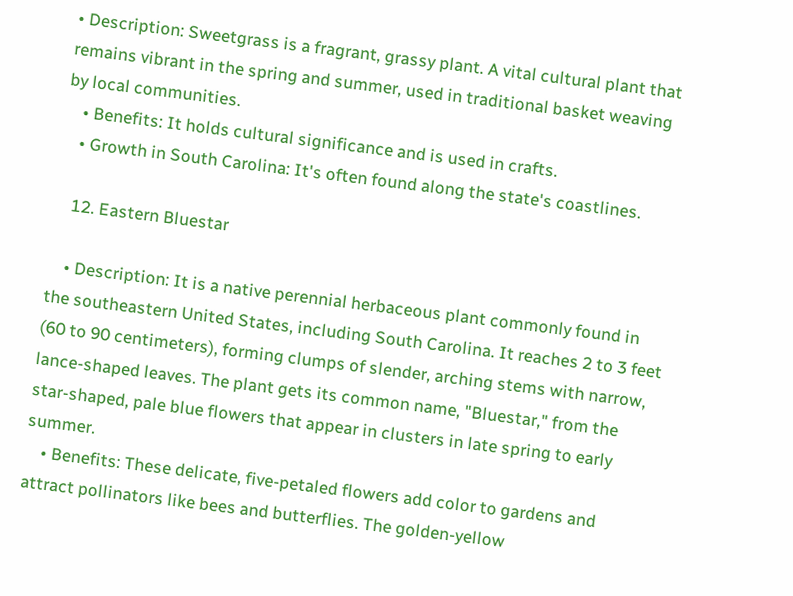• Description: Sweetgrass is a fragrant, grassy plant. A vital cultural plant that remains vibrant in the spring and summer, used in traditional basket weaving by local communities.
    • Benefits: It holds cultural significance and is used in crafts.
    • Growth in South Carolina: It's often found along the state's coastlines.

    12. Eastern Bluestar

    • Description: It is a native perennial herbaceous plant commonly found in the southeastern United States, including South Carolina. It reaches 2 to 3 feet (60 to 90 centimeters), forming clumps of slender, arching stems with narrow, lance-shaped leaves. The plant gets its common name, "Bluestar," from the star-shaped, pale blue flowers that appear in clusters in late spring to early summer.
    • Benefits: These delicate, five-petaled flowers add color to gardens and attract pollinators like bees and butterflies. The golden-yellow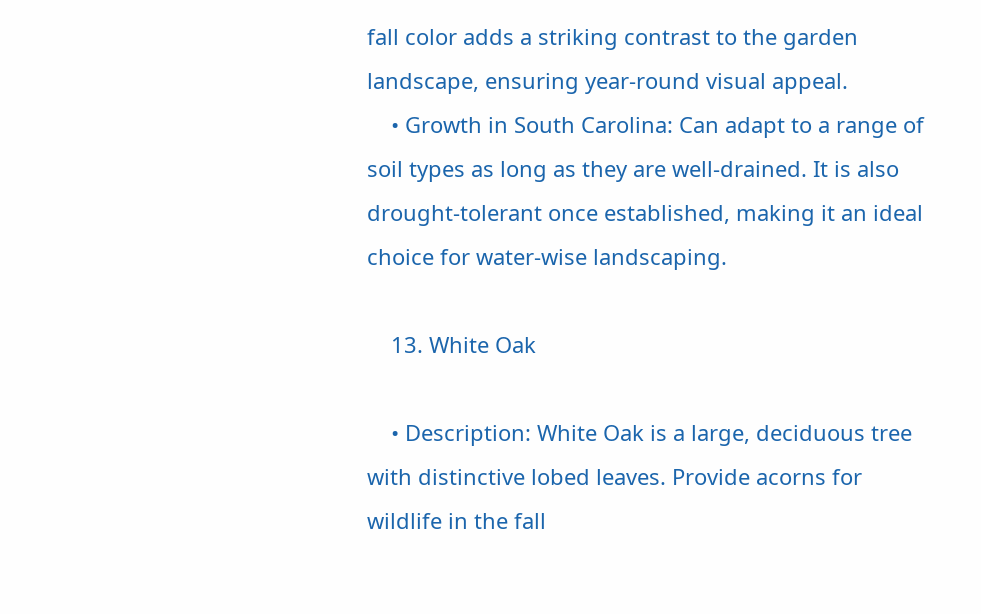fall color adds a striking contrast to the garden landscape, ensuring year-round visual appeal.
    • Growth in South Carolina: Can adapt to a range of soil types as long as they are well-drained. It is also drought-tolerant once established, making it an ideal choice for water-wise landscaping.

    13. White Oak

    • Description: White Oak is a large, deciduous tree with distinctive lobed leaves. Provide acorns for wildlife in the fall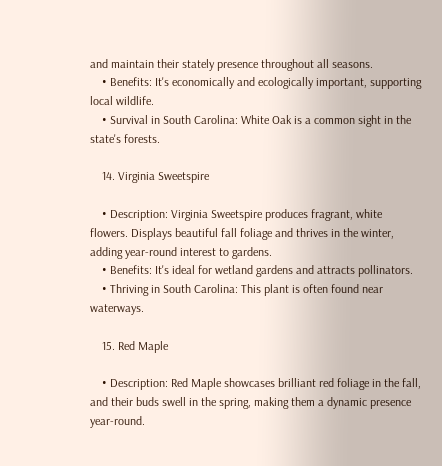and maintain their stately presence throughout all seasons.
    • Benefits: It's economically and ecologically important, supporting local wildlife.
    • Survival in South Carolina: White Oak is a common sight in the state's forests.

    14. Virginia Sweetspire

    • Description: Virginia Sweetspire produces fragrant, white flowers. Displays beautiful fall foliage and thrives in the winter, adding year-round interest to gardens.
    • Benefits: It's ideal for wetland gardens and attracts pollinators.
    • Thriving in South Carolina: This plant is often found near waterways.

    15. Red Maple

    • Description: Red Maple showcases brilliant red foliage in the fall, and their buds swell in the spring, making them a dynamic presence year-round.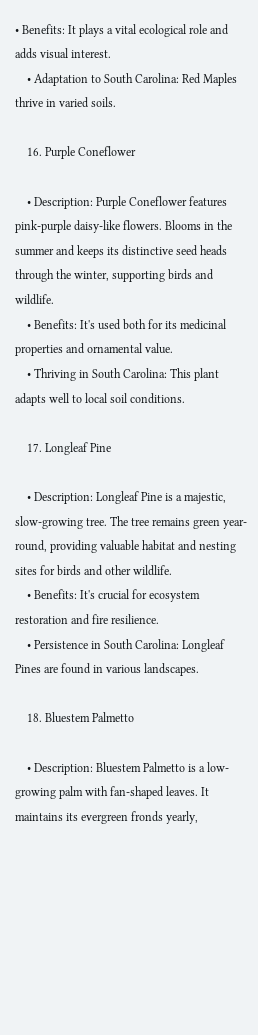• Benefits: It plays a vital ecological role and adds visual interest.
    • Adaptation to South Carolina: Red Maples thrive in varied soils.

    16. Purple Coneflower

    • Description: Purple Coneflower features pink-purple daisy-like flowers. Blooms in the summer and keeps its distinctive seed heads through the winter, supporting birds and wildlife.
    • Benefits: It's used both for its medicinal properties and ornamental value.
    • Thriving in South Carolina: This plant adapts well to local soil conditions.

    17. Longleaf Pine

    • Description: Longleaf Pine is a majestic, slow-growing tree. The tree remains green year-round, providing valuable habitat and nesting sites for birds and other wildlife.
    • Benefits: It's crucial for ecosystem restoration and fire resilience.
    • Persistence in South Carolina: Longleaf Pines are found in various landscapes.

    18. Bluestem Palmetto

    • Description: Bluestem Palmetto is a low-growing palm with fan-shaped leaves. It maintains its evergreen fronds yearly,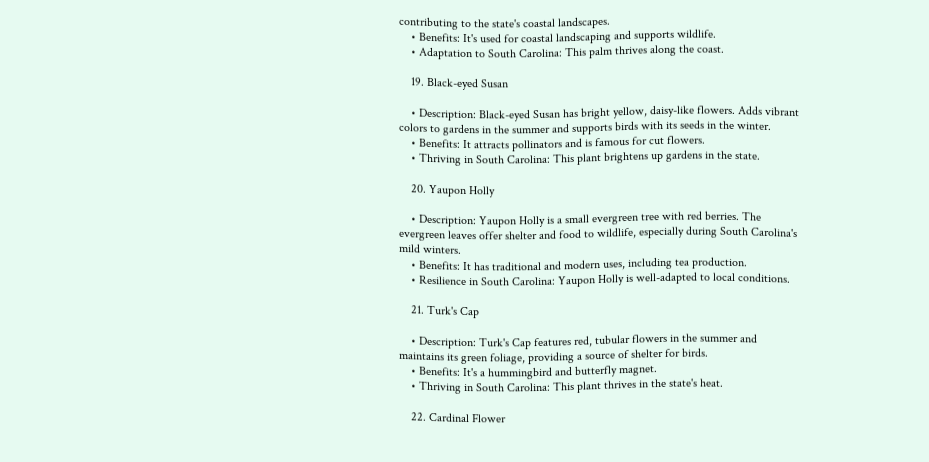contributing to the state's coastal landscapes.
    • Benefits: It's used for coastal landscaping and supports wildlife.
    • Adaptation to South Carolina: This palm thrives along the coast.

    19. Black-eyed Susan

    • Description: Black-eyed Susan has bright yellow, daisy-like flowers. Adds vibrant colors to gardens in the summer and supports birds with its seeds in the winter.
    • Benefits: It attracts pollinators and is famous for cut flowers.
    • Thriving in South Carolina: This plant brightens up gardens in the state.

    20. Yaupon Holly

    • Description: Yaupon Holly is a small evergreen tree with red berries. The evergreen leaves offer shelter and food to wildlife, especially during South Carolina's mild winters.
    • Benefits: It has traditional and modern uses, including tea production.
    • Resilience in South Carolina: Yaupon Holly is well-adapted to local conditions.

    21. Turk's Cap

    • Description: Turk's Cap features red, tubular flowers in the summer and maintains its green foliage, providing a source of shelter for birds.
    • Benefits: It's a hummingbird and butterfly magnet.
    • Thriving in South Carolina: This plant thrives in the state's heat.

    22. Cardinal Flower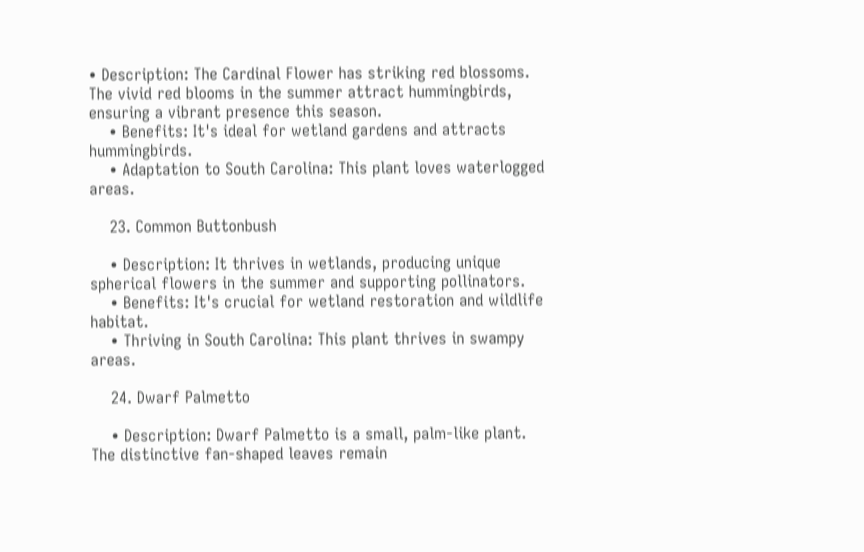• Description: The Cardinal Flower has striking red blossoms. The vivid red blooms in the summer attract hummingbirds, ensuring a vibrant presence this season.
    • Benefits: It's ideal for wetland gardens and attracts hummingbirds.
    • Adaptation to South Carolina: This plant loves waterlogged areas.

    23. Common Buttonbush

    • Description: It thrives in wetlands, producing unique spherical flowers in the summer and supporting pollinators.
    • Benefits: It's crucial for wetland restoration and wildlife habitat.
    • Thriving in South Carolina: This plant thrives in swampy areas.

    24. Dwarf Palmetto

    • Description: Dwarf Palmetto is a small, palm-like plant. The distinctive fan-shaped leaves remain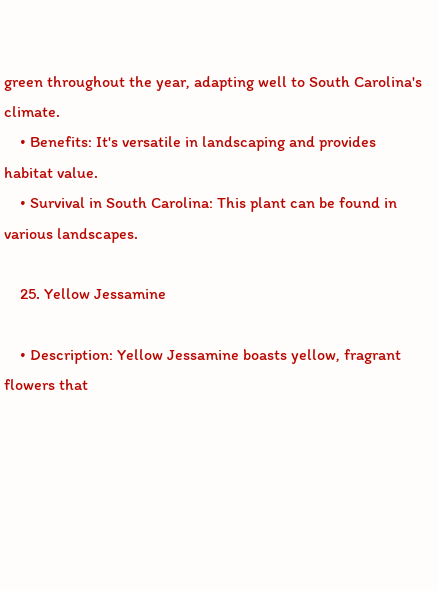green throughout the year, adapting well to South Carolina's climate.
    • Benefits: It's versatile in landscaping and provides habitat value.
    • Survival in South Carolina: This plant can be found in various landscapes.

    25. Yellow Jessamine

    • Description: Yellow Jessamine boasts yellow, fragrant flowers that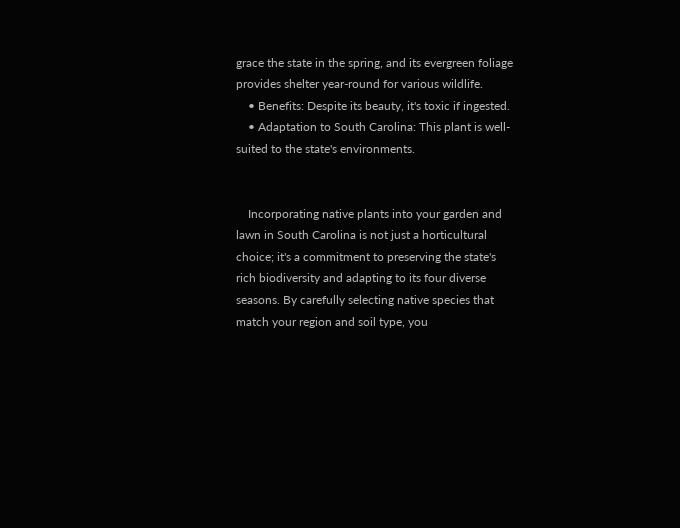grace the state in the spring, and its evergreen foliage provides shelter year-round for various wildlife.
    • Benefits: Despite its beauty, it's toxic if ingested.
    • Adaptation to South Carolina: This plant is well-suited to the state's environments.


    Incorporating native plants into your garden and lawn in South Carolina is not just a horticultural choice; it's a commitment to preserving the state's rich biodiversity and adapting to its four diverse seasons. By carefully selecting native species that match your region and soil type, you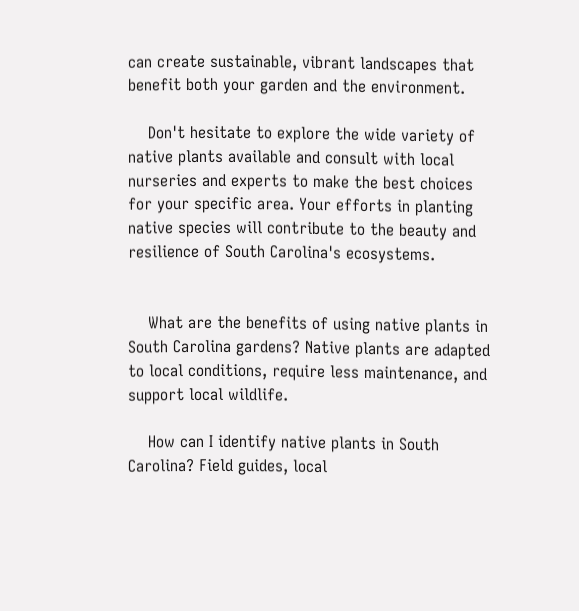can create sustainable, vibrant landscapes that benefit both your garden and the environment.

    Don't hesitate to explore the wide variety of native plants available and consult with local nurseries and experts to make the best choices for your specific area. Your efforts in planting native species will contribute to the beauty and resilience of South Carolina's ecosystems.


    What are the benefits of using native plants in South Carolina gardens? Native plants are adapted to local conditions, require less maintenance, and support local wildlife.

    How can I identify native plants in South Carolina? Field guides, local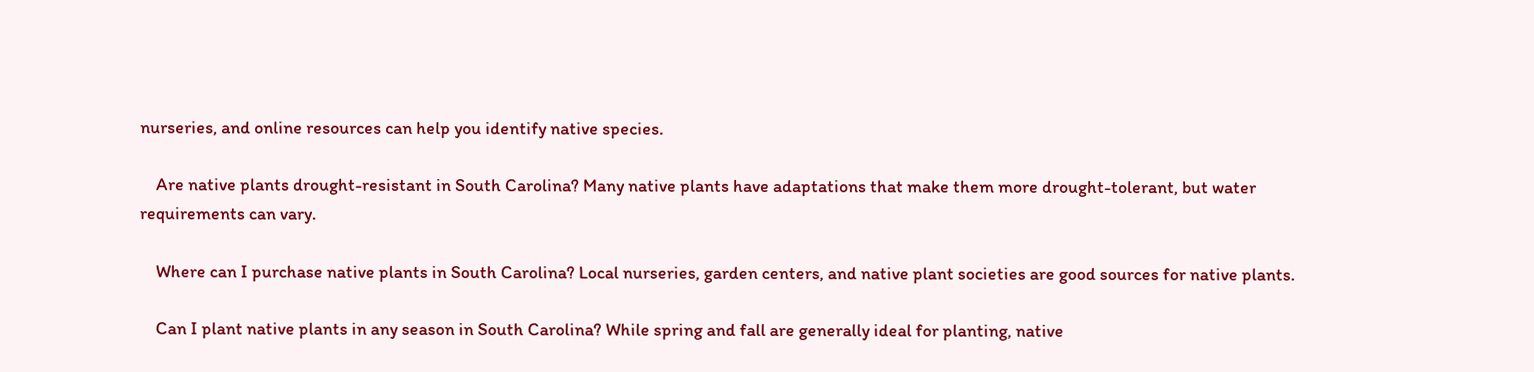nurseries, and online resources can help you identify native species.

    Are native plants drought-resistant in South Carolina? Many native plants have adaptations that make them more drought-tolerant, but water requirements can vary.

    Where can I purchase native plants in South Carolina? Local nurseries, garden centers, and native plant societies are good sources for native plants.

    Can I plant native plants in any season in South Carolina? While spring and fall are generally ideal for planting, native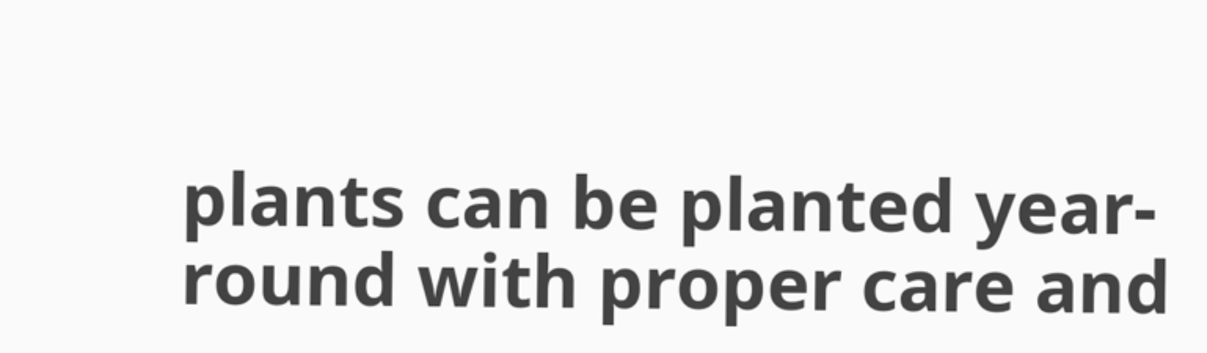plants can be planted year-round with proper care and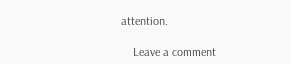attention.

    Leave a comment